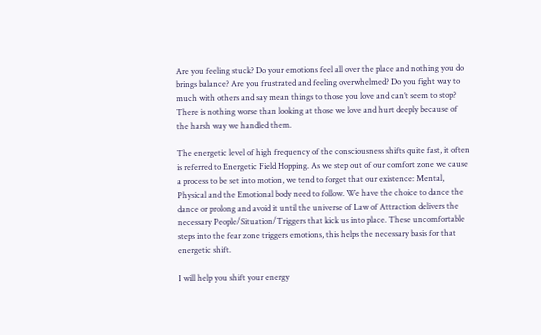Are you feeling stuck? Do your emotions feel all over the place and nothing you do brings balance? Are you frustrated and feeling overwhelmed? Do you fight way to much with others and say mean things to those you love and can’t seem to stop? There is nothing worse than looking at those we love and hurt deeply because of the harsh way we handled them.

The energetic level of high frequency of the consciousness shifts quite fast, it often is referred to Energetic Field Hopping. As we step out of our comfort zone we cause a process to be set into motion, we tend to forget that our existence: Mental, Physical and the Emotional body need to follow. We have the choice to dance the dance or prolong and avoid it until the universe of Law of Attraction delivers the necessary People/Situation/Triggers that kick us into place. These uncomfortable steps into the fear zone triggers emotions, this helps the necessary basis for that energetic shift.

I will help you shift your energy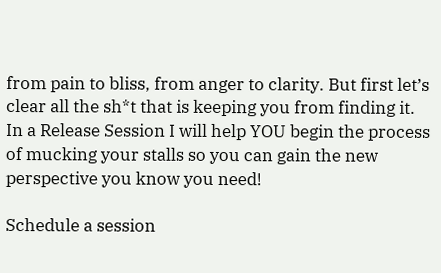from pain to bliss, from anger to clarity. But first let’s clear all the sh*t that is keeping you from finding it. In a Release Session I will help YOU begin the process of mucking your stalls so you can gain the new perspective you know you need!

Schedule a session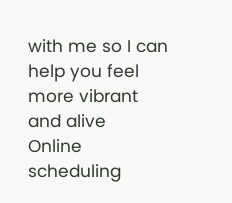with me so I can help you feel more vibrant and alive
Online scheduling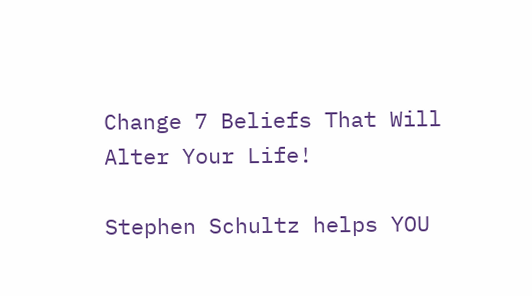Change 7 Beliefs That Will Alter Your Life!

Stephen Schultz helps YOU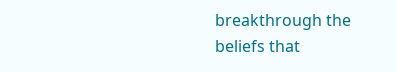breakthrough the beliefs that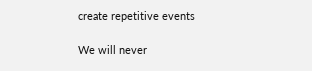create repetitive events

We will never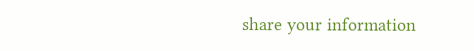share your information